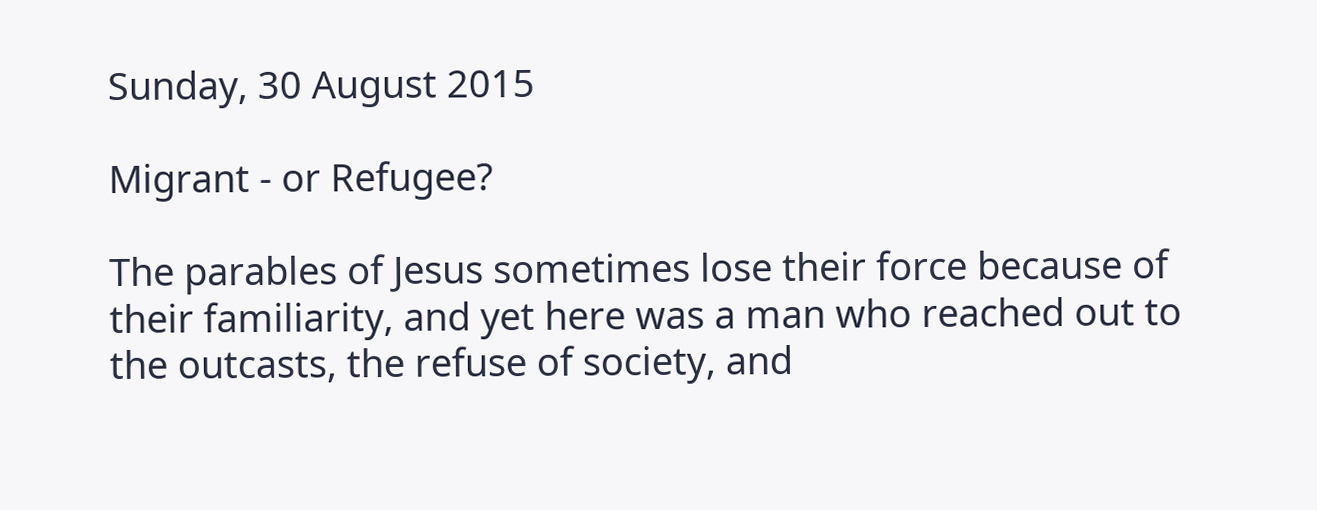Sunday, 30 August 2015

Migrant - or Refugee?

The parables of Jesus sometimes lose their force because of their familiarity, and yet here was a man who reached out to the outcasts, the refuse of society, and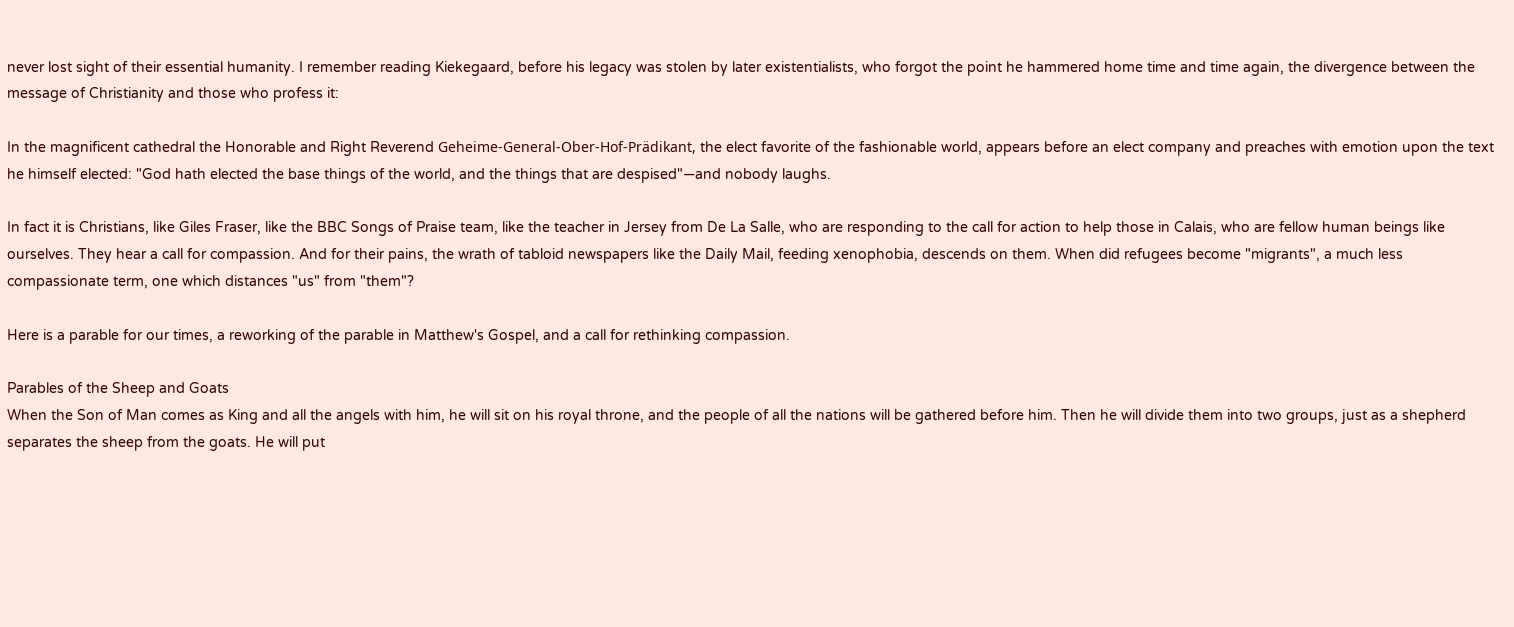never lost sight of their essential humanity. I remember reading Kiekegaard, before his legacy was stolen by later existentialists, who forgot the point he hammered home time and time again, the divergence between the message of Christianity and those who profess it:

In the magnificent cathedral the Honorable and Right Reverend Geheime-General-Ober-Hof-Prädikant, the elect favorite of the fashionable world, appears before an elect company and preaches with emotion upon the text he himself elected: "God hath elected the base things of the world, and the things that are despised"—and nobody laughs.

In fact it is Christians, like Giles Fraser, like the BBC Songs of Praise team, like the teacher in Jersey from De La Salle, who are responding to the call for action to help those in Calais, who are fellow human beings like ourselves. They hear a call for compassion. And for their pains, the wrath of tabloid newspapers like the Daily Mail, feeding xenophobia, descends on them. When did refugees become "migrants", a much less compassionate term, one which distances "us" from "them"?

Here is a parable for our times, a reworking of the parable in Matthew's Gospel, and a call for rethinking compassion.

Parables of the Sheep and Goats
When the Son of Man comes as King and all the angels with him, he will sit on his royal throne, and the people of all the nations will be gathered before him. Then he will divide them into two groups, just as a shepherd separates the sheep from the goats. He will put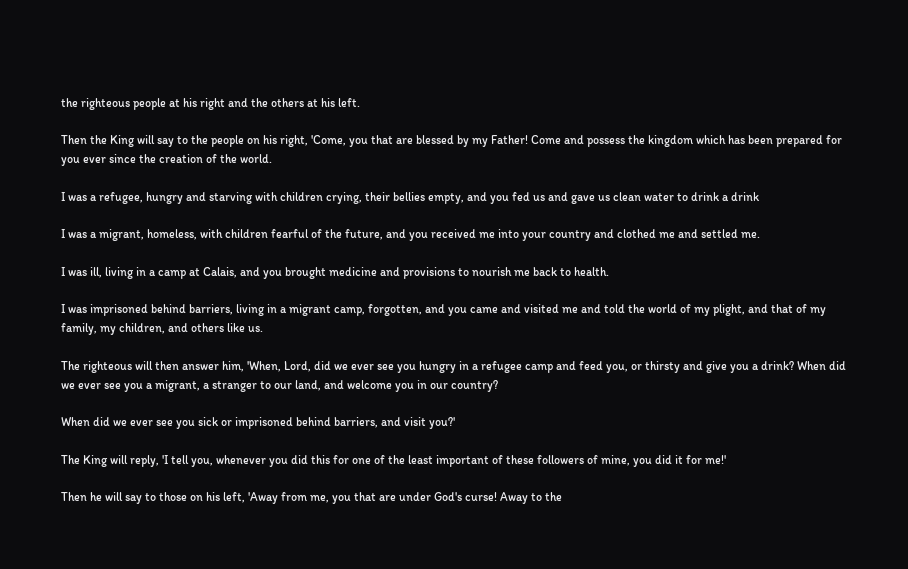the righteous people at his right and the others at his left.

Then the King will say to the people on his right, 'Come, you that are blessed by my Father! Come and possess the kingdom which has been prepared for you ever since the creation of the world.

I was a refugee, hungry and starving with children crying, their bellies empty, and you fed us and gave us clean water to drink a drink

I was a migrant, homeless, with children fearful of the future, and you received me into your country and clothed me and settled me.

I was ill, living in a camp at Calais, and you brought medicine and provisions to nourish me back to health.

I was imprisoned behind barriers, living in a migrant camp, forgotten, and you came and visited me and told the world of my plight, and that of my family, my children, and others like us.

The righteous will then answer him, 'When, Lord, did we ever see you hungry in a refugee camp and feed you, or thirsty and give you a drink? When did we ever see you a migrant, a stranger to our land, and welcome you in our country?

When did we ever see you sick or imprisoned behind barriers, and visit you?'

The King will reply, 'I tell you, whenever you did this for one of the least important of these followers of mine, you did it for me!'

Then he will say to those on his left, 'Away from me, you that are under God's curse! Away to the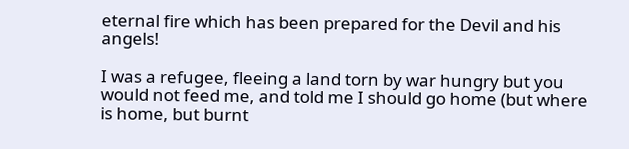eternal fire which has been prepared for the Devil and his angels!

I was a refugee, fleeing a land torn by war hungry but you would not feed me, and told me I should go home (but where is home, but burnt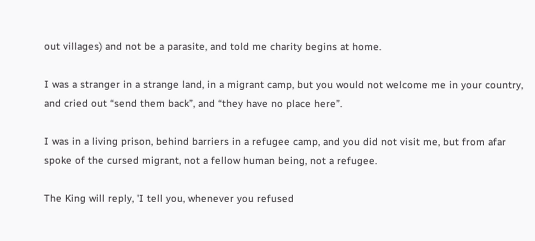out villages) and not be a parasite, and told me charity begins at home.

I was a stranger in a strange land, in a migrant camp, but you would not welcome me in your country, and cried out “send them back”, and “they have no place here”.

I was in a living prison, behind barriers in a refugee camp, and you did not visit me, but from afar spoke of the cursed migrant, not a fellow human being, not a refugee.

The King will reply, 'I tell you, whenever you refused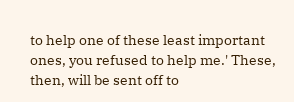to help one of these least important ones, you refused to help me.' These, then, will be sent off to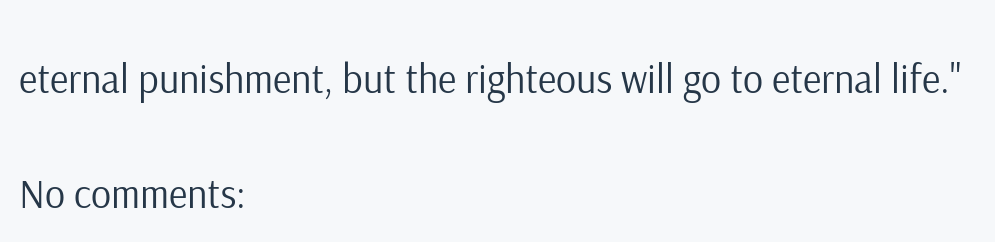eternal punishment, but the righteous will go to eternal life."

No comments: